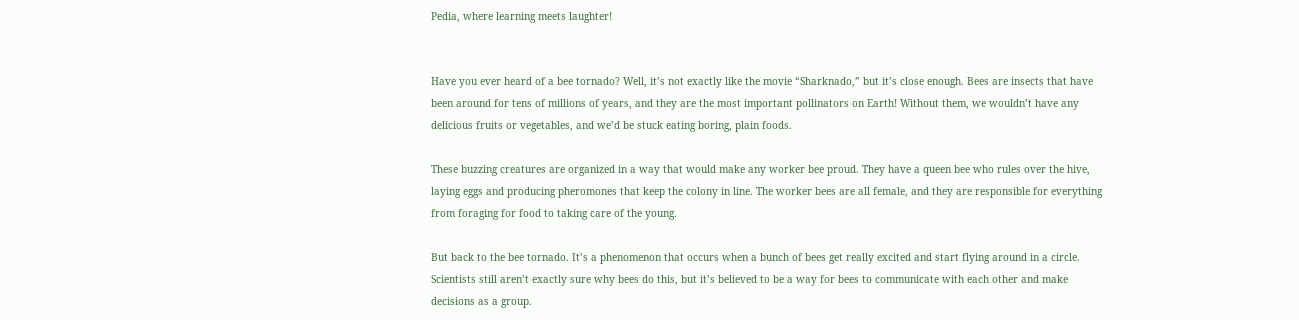Pedia, where learning meets laughter!


Have you ever heard of a bee tornado? Well, it’s not exactly like the movie “Sharknado,” but it’s close enough. Bees are insects that have been around for tens of millions of years, and they are the most important pollinators on Earth! Without them, we wouldn’t have any delicious fruits or vegetables, and we’d be stuck eating boring, plain foods.

These buzzing creatures are organized in a way that would make any worker bee proud. They have a queen bee who rules over the hive, laying eggs and producing pheromones that keep the colony in line. The worker bees are all female, and they are responsible for everything from foraging for food to taking care of the young.

But back to the bee tornado. It’s a phenomenon that occurs when a bunch of bees get really excited and start flying around in a circle. Scientists still aren’t exactly sure why bees do this, but it’s believed to be a way for bees to communicate with each other and make decisions as a group.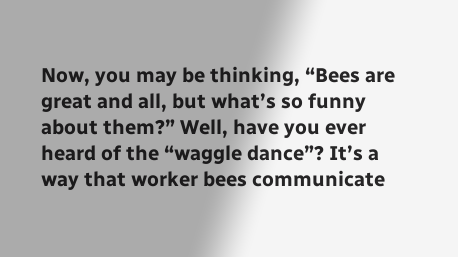Now, you may be thinking, “Bees are great and all, but what’s so funny about them?” Well, have you ever heard of the “waggle dance”? It’s a way that worker bees communicate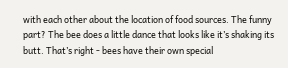with each other about the location of food sources. The funny part? The bee does a little dance that looks like it’s shaking its butt. That’s right - bees have their own special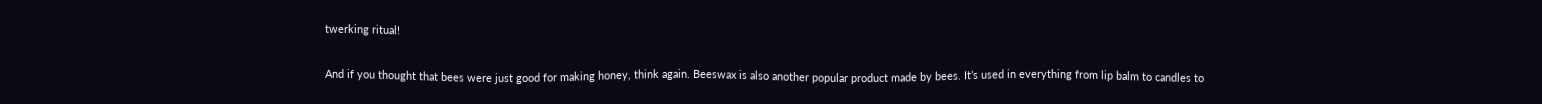twerking ritual!

And if you thought that bees were just good for making honey, think again. Beeswax is also another popular product made by bees. It’s used in everything from lip balm to candles to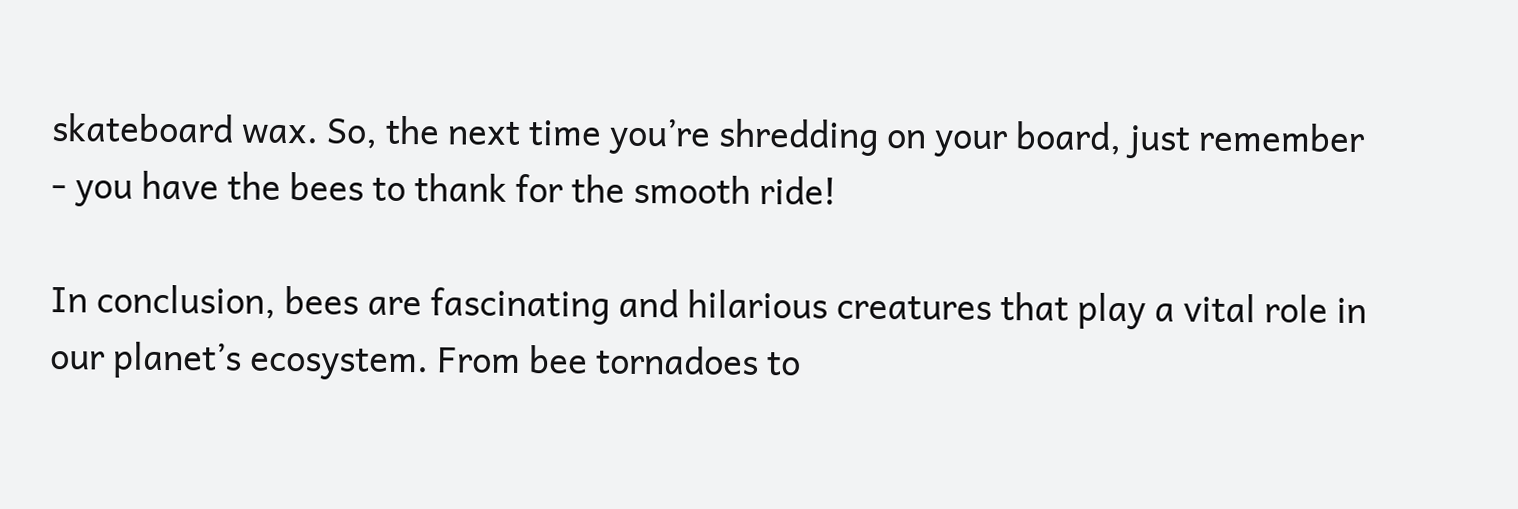skateboard wax. So, the next time you’re shredding on your board, just remember - you have the bees to thank for the smooth ride!

In conclusion, bees are fascinating and hilarious creatures that play a vital role in our planet’s ecosystem. From bee tornadoes to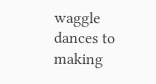waggle dances to making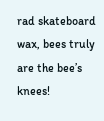rad skateboard wax, bees truly are the bee’s knees!